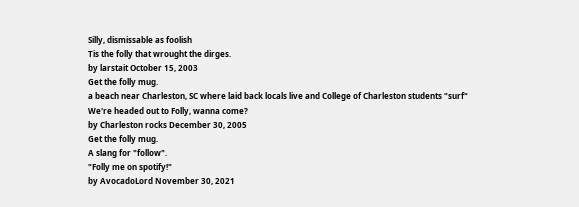Silly, dismissable as foolish
Tis the folly that wrought the dirges.
by larstait October 15, 2003
Get the folly mug.
a beach near Charleston, SC where laid back locals live and College of Charleston students "surf"
We're headed out to Folly, wanna come?
by Charleston rocks December 30, 2005
Get the folly mug.
A slang for "follow".
"Folly me on spotify!"
by AvocadoLord November 30, 2021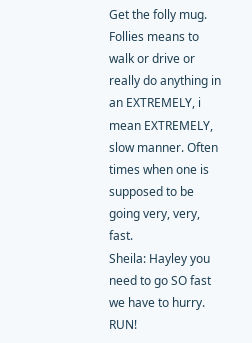Get the folly mug.
Follies means to walk or drive or really do anything in an EXTREMELY, i mean EXTREMELY, slow manner. Often times when one is supposed to be going very, very, fast.
Sheila: Hayley you need to go SO fast we have to hurry. RUN!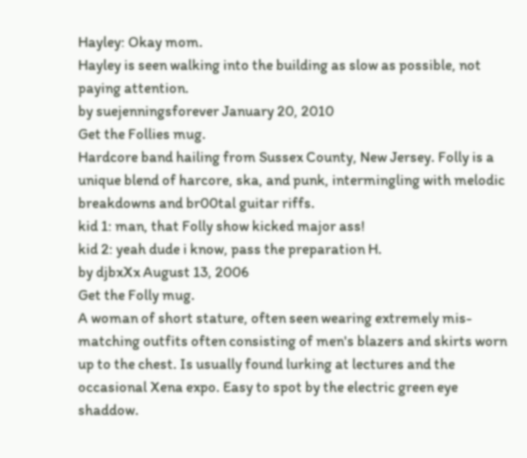Hayley: Okay mom.
Hayley is seen walking into the building as slow as possible, not paying attention.
by suejenningsforever January 20, 2010
Get the Follies mug.
Hardcore band hailing from Sussex County, New Jersey. Folly is a unique blend of harcore, ska, and punk, intermingling with melodic breakdowns and br00tal guitar riffs.
kid 1: man, that Folly show kicked major ass!
kid 2: yeah dude i know, pass the preparation H.
by djbxXx August 13, 2006
Get the Folly mug.
A woman of short stature, often seen wearing extremely mis-matching outfits often consisting of men's blazers and skirts worn up to the chest. Is usually found lurking at lectures and the occasional Xena expo. Easy to spot by the electric green eye shaddow.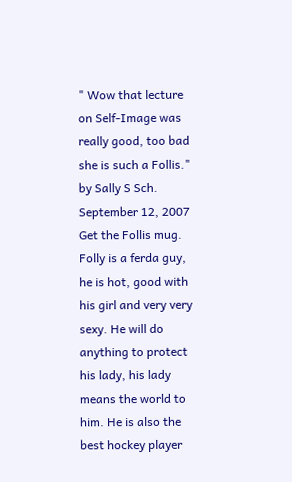" Wow that lecture on Self-Image was really good, too bad she is such a Follis."
by Sally S Sch. September 12, 2007
Get the Follis mug.
Folly is a ferda guy, he is hot, good with his girl and very very sexy. He will do anything to protect his lady, his lady means the world to him. He is also the best hockey player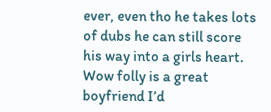ever, even tho he takes lots of dubs he can still score his way into a girls heart.
Wow folly is a great boyfriend I’d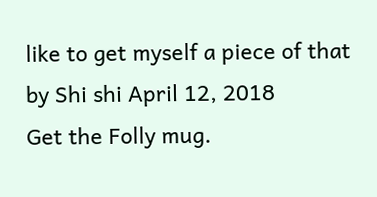like to get myself a piece of that
by Shi shi April 12, 2018
Get the Folly mug.